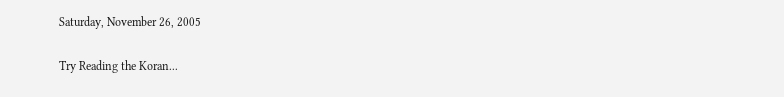Saturday, November 26, 2005

Try Reading the Koran...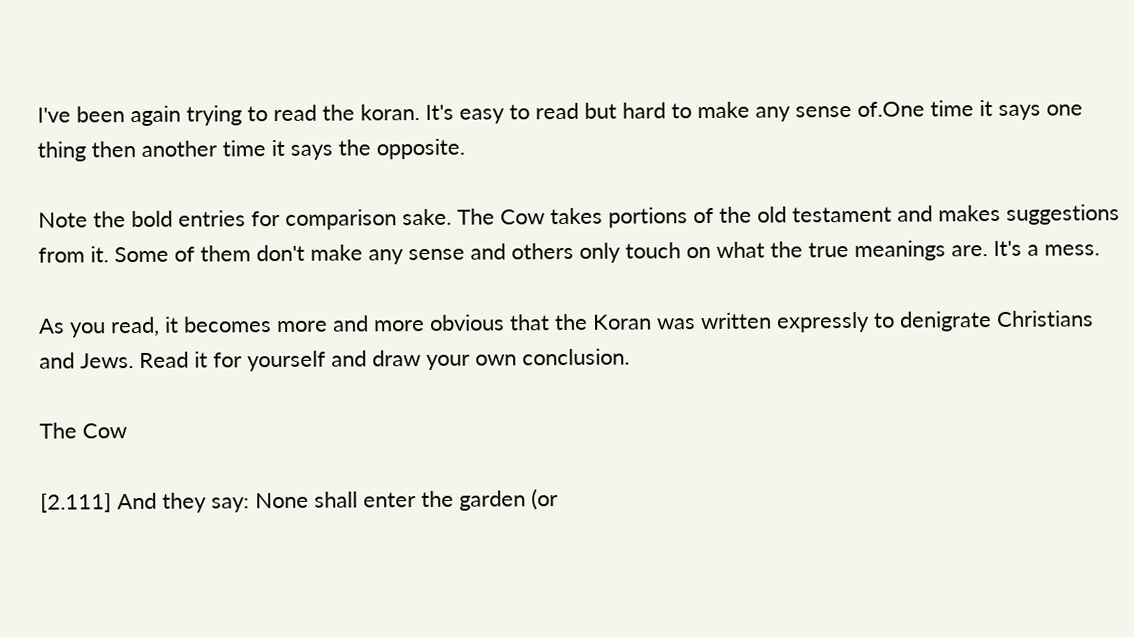I've been again trying to read the koran. It's easy to read but hard to make any sense of.One time it says one thing then another time it says the opposite.

Note the bold entries for comparison sake. The Cow takes portions of the old testament and makes suggestions from it. Some of them don't make any sense and others only touch on what the true meanings are. It's a mess.

As you read, it becomes more and more obvious that the Koran was written expressly to denigrate Christians and Jews. Read it for yourself and draw your own conclusion.

The Cow

[2.111] And they say: None shall enter the garden (or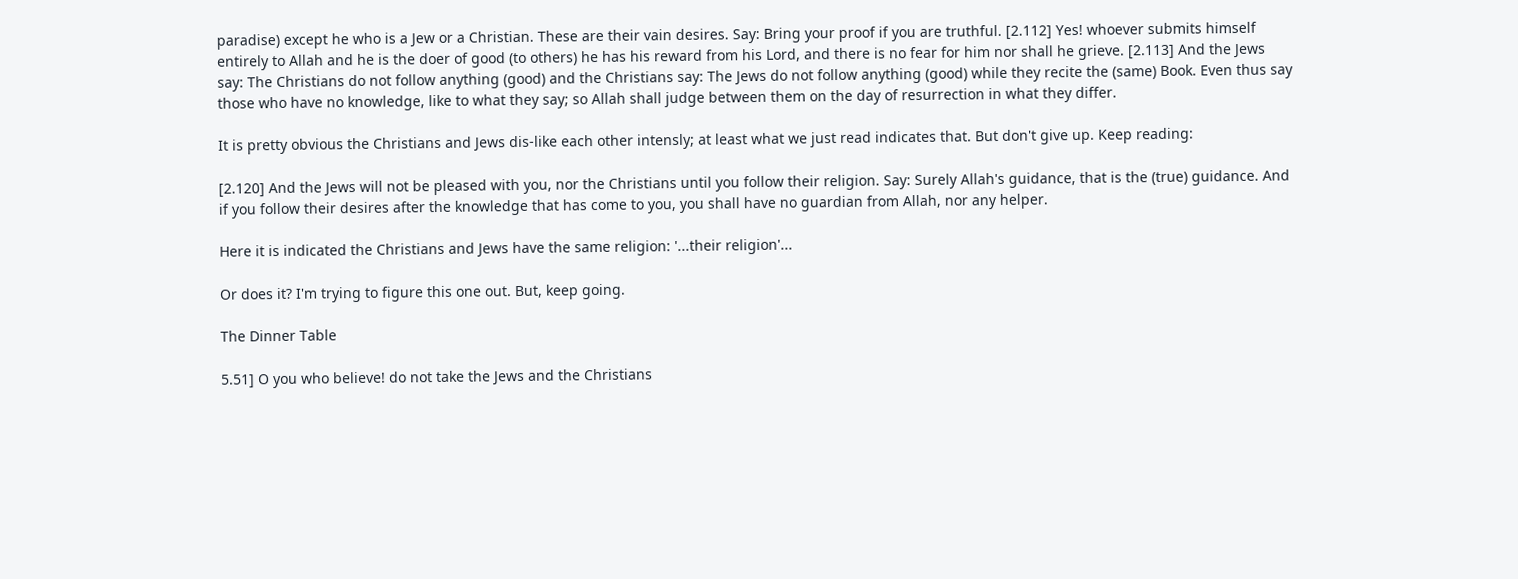paradise) except he who is a Jew or a Christian. These are their vain desires. Say: Bring your proof if you are truthful. [2.112] Yes! whoever submits himself entirely to Allah and he is the doer of good (to others) he has his reward from his Lord, and there is no fear for him nor shall he grieve. [2.113] And the Jews say: The Christians do not follow anything (good) and the Christians say: The Jews do not follow anything (good) while they recite the (same) Book. Even thus say those who have no knowledge, like to what they say; so Allah shall judge between them on the day of resurrection in what they differ.

It is pretty obvious the Christians and Jews dis-like each other intensly; at least what we just read indicates that. But don't give up. Keep reading:

[2.120] And the Jews will not be pleased with you, nor the Christians until you follow their religion. Say: Surely Allah's guidance, that is the (true) guidance. And if you follow their desires after the knowledge that has come to you, you shall have no guardian from Allah, nor any helper.

Here it is indicated the Christians and Jews have the same religion: '...their religion'...

Or does it? I'm trying to figure this one out. But, keep going.

The Dinner Table

5.51] O you who believe! do not take the Jews and the Christians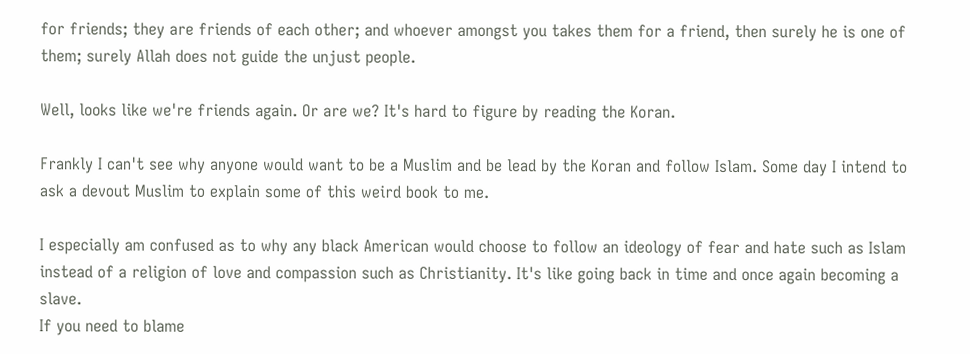for friends; they are friends of each other; and whoever amongst you takes them for a friend, then surely he is one of them; surely Allah does not guide the unjust people.

Well, looks like we're friends again. Or are we? It's hard to figure by reading the Koran.

Frankly I can't see why anyone would want to be a Muslim and be lead by the Koran and follow Islam. Some day I intend to ask a devout Muslim to explain some of this weird book to me.

I especially am confused as to why any black American would choose to follow an ideology of fear and hate such as Islam instead of a religion of love and compassion such as Christianity. It's like going back in time and once again becoming a slave.
If you need to blame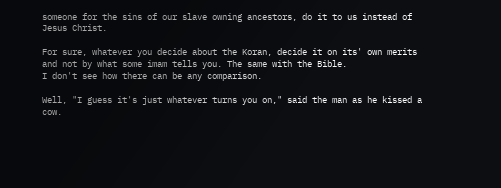someone for the sins of our slave owning ancestors, do it to us instead of Jesus Christ.

For sure, whatever you decide about the Koran, decide it on its' own merits and not by what some imam tells you. The same with the Bible.
I don't see how there can be any comparison.

Well, "I guess it's just whatever turns you on," said the man as he kissed a cow.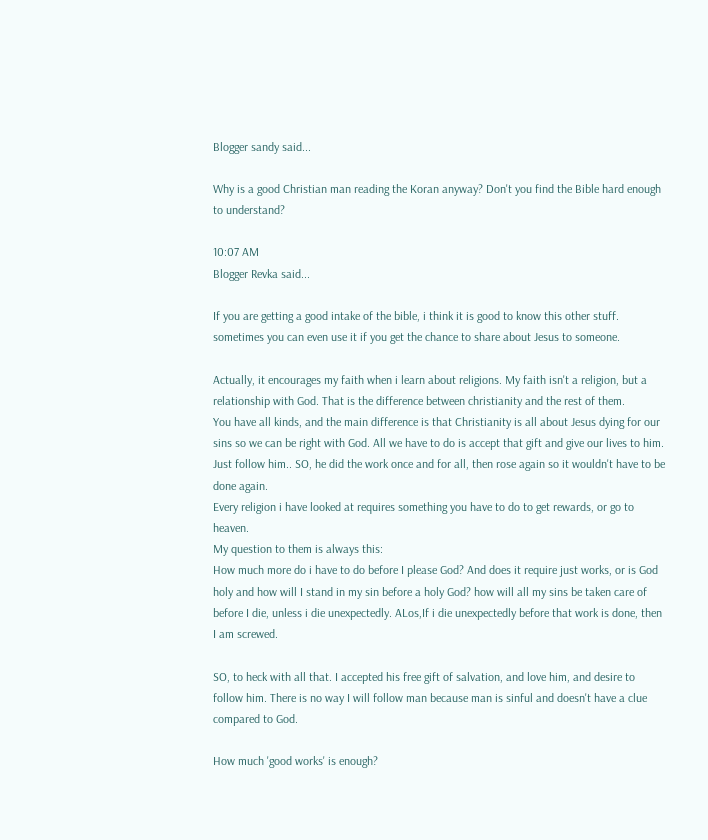Blogger sandy said...

Why is a good Christian man reading the Koran anyway? Don't you find the Bible hard enough to understand?

10:07 AM
Blogger Revka said...

If you are getting a good intake of the bible, i think it is good to know this other stuff. sometimes you can even use it if you get the chance to share about Jesus to someone.

Actually, it encourages my faith when i learn about religions. My faith isn't a religion, but a relationship with God. That is the difference between christianity and the rest of them.
You have all kinds, and the main difference is that Christianity is all about Jesus dying for our sins so we can be right with God. All we have to do is accept that gift and give our lives to him. Just follow him.. SO, he did the work once and for all, then rose again so it wouldn't have to be done again.
Every religion i have looked at requires something you have to do to get rewards, or go to heaven.
My question to them is always this:
How much more do i have to do before I please God? And does it require just works, or is God holy and how will I stand in my sin before a holy God? how will all my sins be taken care of before I die, unless i die unexpectedly. ALos,If i die unexpectedly before that work is done, then I am screwed.

SO, to heck with all that. I accepted his free gift of salvation, and love him, and desire to follow him. There is no way I will follow man because man is sinful and doesn't have a clue compared to God.

How much 'good works' is enough?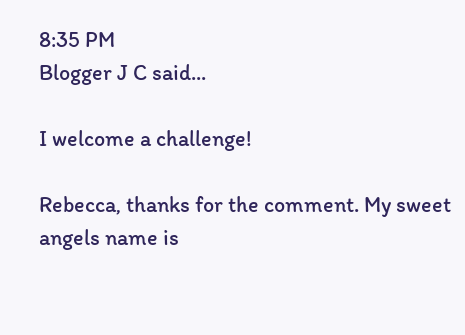8:35 PM
Blogger J C said...

I welcome a challenge!

Rebecca, thanks for the comment. My sweet angels name is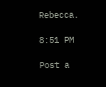Rebecca.

8:51 PM

Post a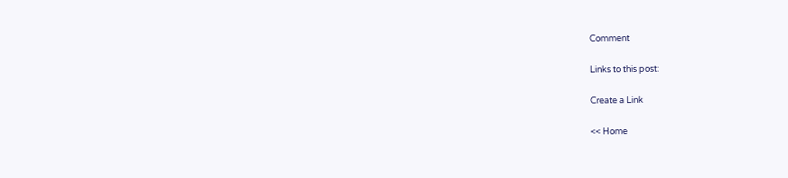Comment

Links to this post:

Create a Link

<< Home